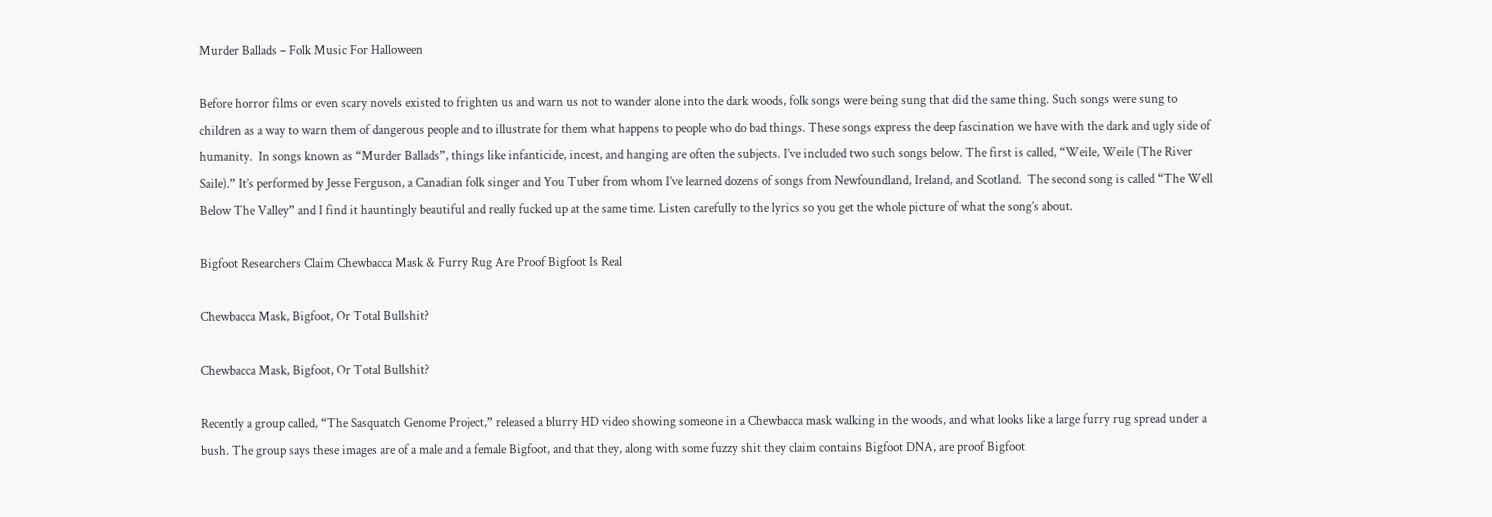Murder Ballads – Folk Music For Halloween

Before horror films or even scary novels existed to frighten us and warn us not to wander alone into the dark woods, folk songs were being sung that did the same thing. Such songs were sung to children as a way to warn them of dangerous people and to illustrate for them what happens to people who do bad things. These songs express the deep fascination we have with the dark and ugly side of humanity.  In songs known as “Murder Ballads”, things like infanticide, incest, and hanging are often the subjects. I’ve included two such songs below. The first is called, “Weile, Weile (The River Saile).” It’s performed by Jesse Ferguson, a Canadian folk singer and You Tuber from whom I’ve learned dozens of songs from Newfoundland, Ireland, and Scotland.  The second song is called “The Well Below The Valley” and I find it hauntingly beautiful and really fucked up at the same time. Listen carefully to the lyrics so you get the whole picture of what the song’s about.

Bigfoot Researchers Claim Chewbacca Mask & Furry Rug Are Proof Bigfoot Is Real

Chewbacca Mask, Bigfoot, Or Total Bullshit?

Chewbacca Mask, Bigfoot, Or Total Bullshit?

Recently a group called, “The Sasquatch Genome Project,” released a blurry HD video showing someone in a Chewbacca mask walking in the woods, and what looks like a large furry rug spread under a bush. The group says these images are of a male and a female Bigfoot, and that they, along with some fuzzy shit they claim contains Bigfoot DNA, are proof Bigfoot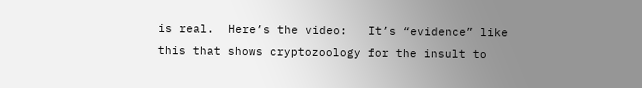is real.  Here’s the video:   It’s “evidence” like this that shows cryptozoology for the insult to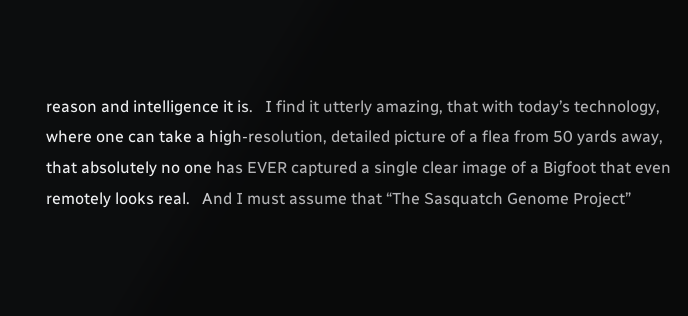reason and intelligence it is.   I find it utterly amazing, that with today’s technology, where one can take a high-resolution, detailed picture of a flea from 50 yards away, that absolutely no one has EVER captured a single clear image of a Bigfoot that even remotely looks real.   And I must assume that “The Sasquatch Genome Project”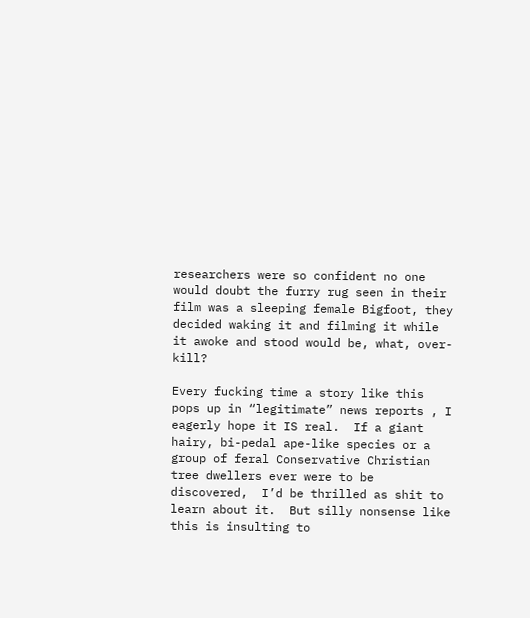researchers were so confident no one would doubt the furry rug seen in their film was a sleeping female Bigfoot, they decided waking it and filming it while it awoke and stood would be, what, over-kill?

Every fucking time a story like this pops up in “legitimate” news reports , I eagerly hope it IS real.  If a giant hairy, bi-pedal ape-like species or a group of feral Conservative Christian tree dwellers ever were to be discovered,  I’d be thrilled as shit to learn about it.  But silly nonsense like this is insulting to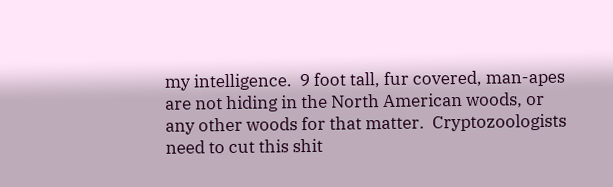my intelligence.  9 foot tall, fur covered, man-apes are not hiding in the North American woods, or any other woods for that matter.  Cryptozoologists need to cut this shit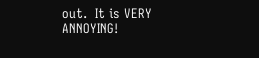out.  It is VERY ANNOYING!